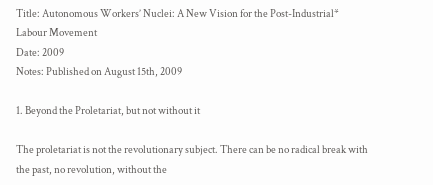Title: Autonomous Workers’ Nuclei: A New Vision for the Post-Industrial* Labour Movement
Date: 2009
Notes: Published on August 15th, 2009

1. Beyond the Proletariat, but not without it

The proletariat is not the revolutionary subject. There can be no radical break with the past, no revolution, without the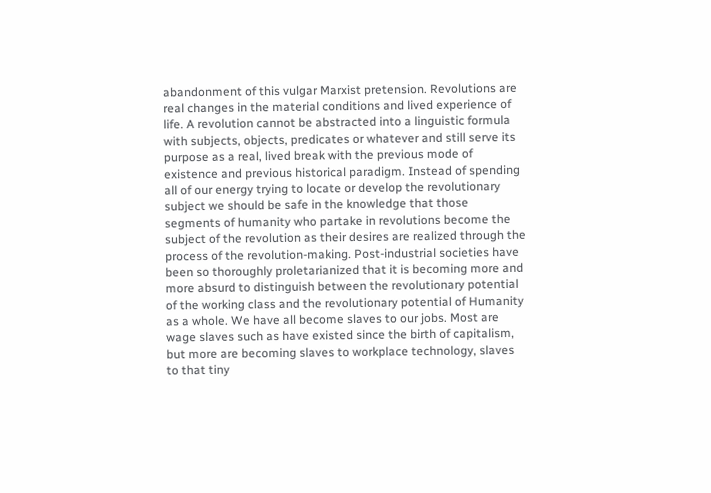abandonment of this vulgar Marxist pretension. Revolutions are real changes in the material conditions and lived experience of life. A revolution cannot be abstracted into a linguistic formula with subjects, objects, predicates or whatever and still serve its purpose as a real, lived break with the previous mode of existence and previous historical paradigm. Instead of spending all of our energy trying to locate or develop the revolutionary subject we should be safe in the knowledge that those segments of humanity who partake in revolutions become the subject of the revolution as their desires are realized through the process of the revolution-making. Post-industrial societies have been so thoroughly proletarianized that it is becoming more and more absurd to distinguish between the revolutionary potential of the working class and the revolutionary potential of Humanity as a whole. We have all become slaves to our jobs. Most are wage slaves such as have existed since the birth of capitalism, but more are becoming slaves to workplace technology, slaves to that tiny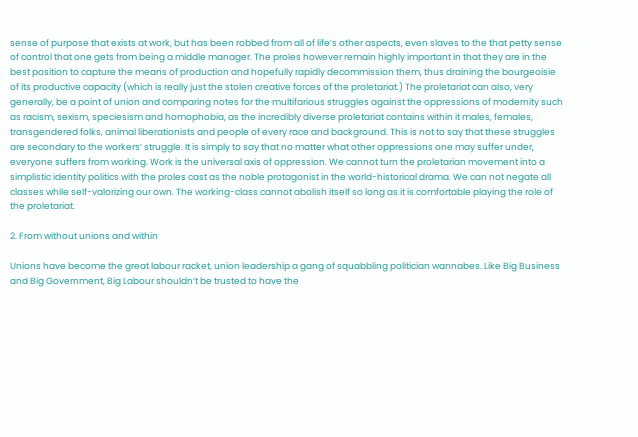sense of purpose that exists at work, but has been robbed from all of life’s other aspects, even slaves to the that petty sense of control that one gets from being a middle manager. The proles however remain highly important in that they are in the best position to capture the means of production and hopefully rapidly decommission them, thus draining the bourgeoisie of its productive capacity (which is really just the stolen creative forces of the proletariat.) The proletariat can also, very generally, be a point of union and comparing notes for the multifarious struggles against the oppressions of modernity such as racism, sexism, speciesism and homophobia, as the incredibly diverse proletariat contains within it males, females, transgendered folks, animal liberationists and people of every race and background. This is not to say that these struggles are secondary to the workers’ struggle. It is simply to say that no matter what other oppressions one may suffer under, everyone suffers from working. Work is the universal axis of oppression. We cannot turn the proletarian movement into a simplistic identity politics with the proles cast as the noble protagonist in the world-historical drama. We can not negate all classes while self-valorizing our own. The working-class cannot abolish itself so long as it is comfortable playing the role of the proletariat.

2. From without unions and within

Unions have become the great labour racket, union leadership a gang of squabbling politician wannabes. Like Big Business and Big Government, Big Labour shouldn’t be trusted to have the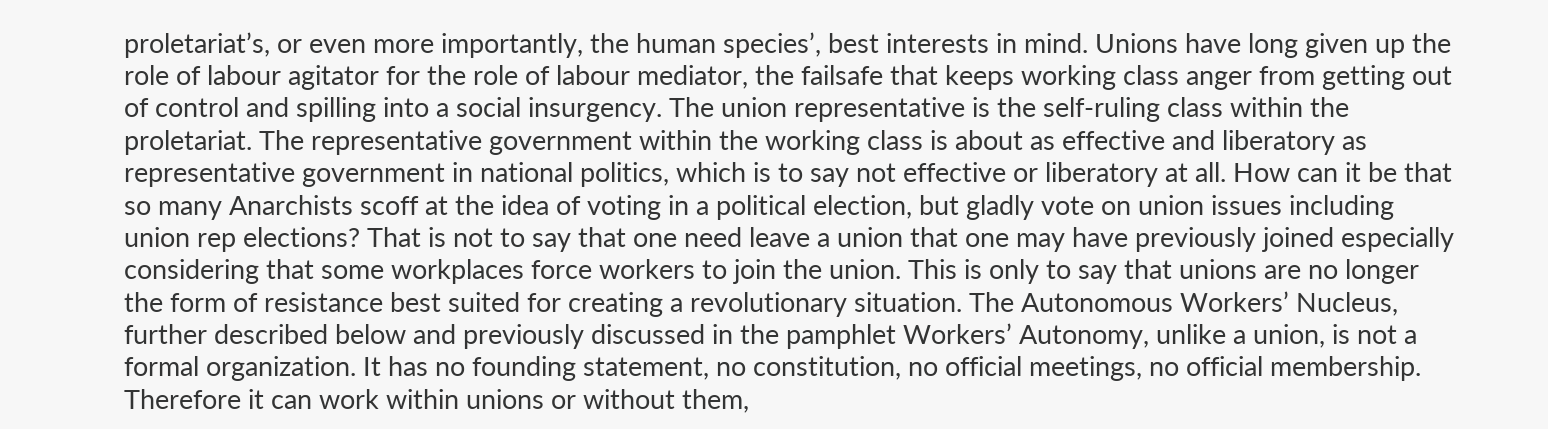proletariat’s, or even more importantly, the human species’, best interests in mind. Unions have long given up the role of labour agitator for the role of labour mediator, the failsafe that keeps working class anger from getting out of control and spilling into a social insurgency. The union representative is the self-ruling class within the proletariat. The representative government within the working class is about as effective and liberatory as representative government in national politics, which is to say not effective or liberatory at all. How can it be that so many Anarchists scoff at the idea of voting in a political election, but gladly vote on union issues including union rep elections? That is not to say that one need leave a union that one may have previously joined especially considering that some workplaces force workers to join the union. This is only to say that unions are no longer the form of resistance best suited for creating a revolutionary situation. The Autonomous Workers’ Nucleus, further described below and previously discussed in the pamphlet Workers’ Autonomy, unlike a union, is not a formal organization. It has no founding statement, no constitution, no official meetings, no official membership. Therefore it can work within unions or without them,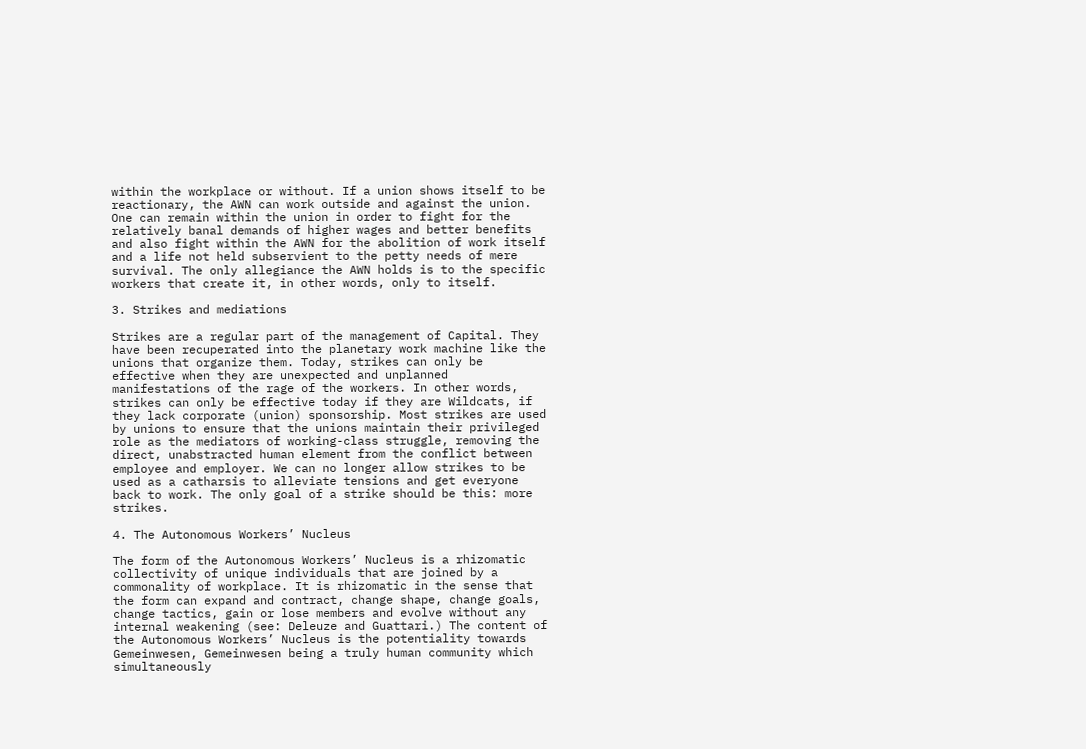within the workplace or without. If a union shows itself to be reactionary, the AWN can work outside and against the union. One can remain within the union in order to fight for the relatively banal demands of higher wages and better benefits and also fight within the AWN for the abolition of work itself and a life not held subservient to the petty needs of mere survival. The only allegiance the AWN holds is to the specific workers that create it, in other words, only to itself.

3. Strikes and mediations

Strikes are a regular part of the management of Capital. They have been recuperated into the planetary work machine like the unions that organize them. Today, strikes can only be effective when they are unexpected and unplanned manifestations of the rage of the workers. In other words, strikes can only be effective today if they are Wildcats, if they lack corporate (union) sponsorship. Most strikes are used by unions to ensure that the unions maintain their privileged role as the mediators of working-class struggle, removing the direct, unabstracted human element from the conflict between employee and employer. We can no longer allow strikes to be used as a catharsis to alleviate tensions and get everyone back to work. The only goal of a strike should be this: more strikes.

4. The Autonomous Workers’ Nucleus

The form of the Autonomous Workers’ Nucleus is a rhizomatic collectivity of unique individuals that are joined by a commonality of workplace. It is rhizomatic in the sense that the form can expand and contract, change shape, change goals, change tactics, gain or lose members and evolve without any internal weakening (see: Deleuze and Guattari.) The content of the Autonomous Workers’ Nucleus is the potentiality towards Gemeinwesen, Gemeinwesen being a truly human community which simultaneously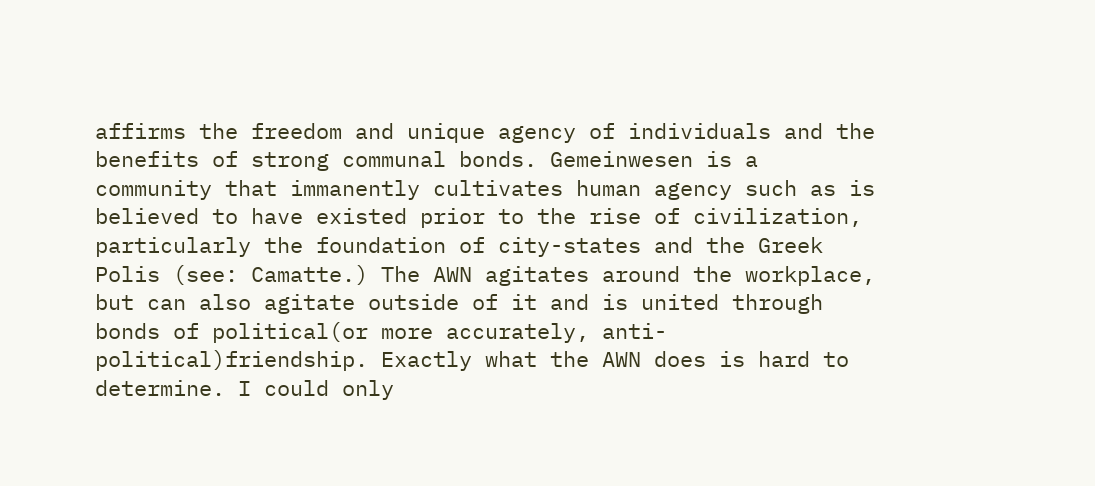affirms the freedom and unique agency of individuals and the benefits of strong communal bonds. Gemeinwesen is a community that immanently cultivates human agency such as is believed to have existed prior to the rise of civilization, particularly the foundation of city-states and the Greek Polis (see: Camatte.) The AWN agitates around the workplace, but can also agitate outside of it and is united through bonds of political(or more accurately, anti-political)friendship. Exactly what the AWN does is hard to determine. I could only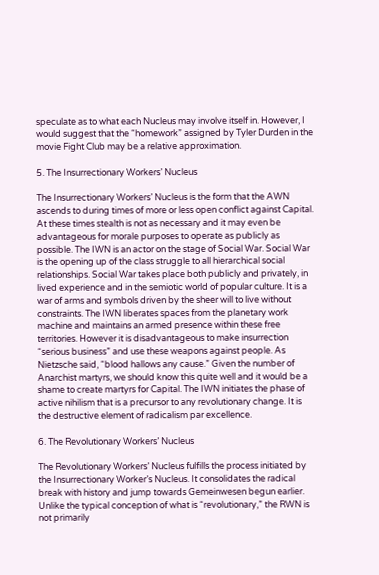speculate as to what each Nucleus may involve itself in. However, I would suggest that the “homework” assigned by Tyler Durden in the movie Fight Club may be a relative approximation.

5. The Insurrectionary Workers’ Nucleus

The Insurrectionary Workers’ Nucleus is the form that the AWN ascends to during times of more or less open conflict against Capital. At these times stealth is not as necessary and it may even be advantageous for morale purposes to operate as publicly as possible. The IWN is an actor on the stage of Social War. Social War is the opening up of the class struggle to all hierarchical social relationships. Social War takes place both publicly and privately, in lived experience and in the semiotic world of popular culture. It is a war of arms and symbols driven by the sheer will to live without constraints. The IWN liberates spaces from the planetary work machine and maintains an armed presence within these free territories. However it is disadvantageous to make insurrection “serious business” and use these weapons against people. As Nietzsche said, “blood hallows any cause.” Given the number of Anarchist martyrs, we should know this quite well and it would be a shame to create martyrs for Capital. The IWN initiates the phase of active nihilism that is a precursor to any revolutionary change. It is the destructive element of radicalism par excellence.

6. The Revolutionary Workers’ Nucleus

The Revolutionary Workers’ Nucleus fulfills the process initiated by the Insurrectionary Worker’s Nucleus. It consolidates the radical break with history and jump towards Gemeinwesen begun earlier. Unlike the typical conception of what is “revolutionary,” the RWN is not primarily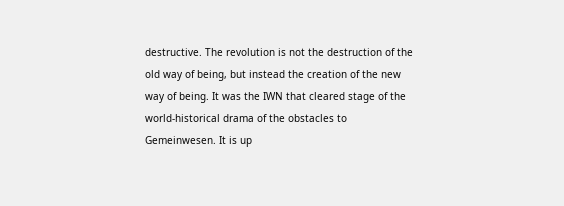destructive. The revolution is not the destruction of the old way of being, but instead the creation of the new way of being. It was the IWN that cleared stage of the world-historical drama of the obstacles to Gemeinwesen. It is up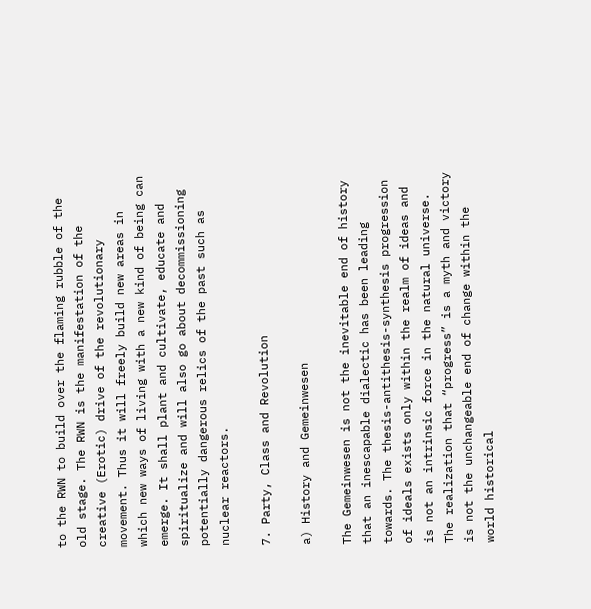to the RWN to build over the flaming rubble of the old stage. The RWN is the manifestation of the creative (Erotic) drive of the revolutionary movement. Thus it will freely build new areas in which new ways of living with a new kind of being can emerge. It shall plant and cultivate, educate and spiritualize and will also go about decommissioning potentially dangerous relics of the past such as nuclear reactors.

7. Party, Class and Revolution

a) History and Gemeinwesen

The Gemeinwesen is not the inevitable end of history that an inescapable dialectic has been leading towards. The thesis-antithesis-synthesis progression of ideals exists only within the realm of ideas and is not an intrinsic force in the natural universe. The realization that “progress” is a myth and victory is not the unchangeable end of change within the world historical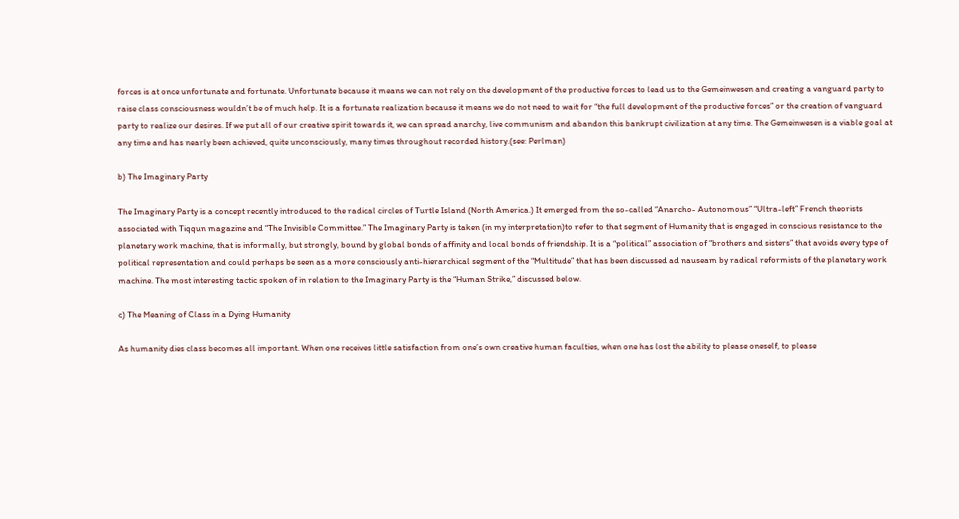forces is at once unfortunate and fortunate. Unfortunate because it means we can not rely on the development of the productive forces to lead us to the Gemeinwesen and creating a vanguard party to raise class consciousness wouldn’t be of much help. It is a fortunate realization because it means we do not need to wait for “the full development of the productive forces” or the creation of vanguard party to realize our desires. If we put all of our creative spirit towards it, we can spread anarchy, live communism and abandon this bankrupt civilization at any time. The Gemeinwesen is a viable goal at any time and has nearly been achieved, quite unconsciously, many times throughout recorded history.(see: Perlman)

b) The Imaginary Party

The Imaginary Party is a concept recently introduced to the radical circles of Turtle Island (North America.) It emerged from the so-called “Anarcho- Autonomous” “Ultra-left” French theorists associated with Tiqqun magazine and “The Invisible Committee.” The Imaginary Party is taken (in my interpretation)to refer to that segment of Humanity that is engaged in conscious resistance to the planetary work machine, that is informally, but strongly, bound by global bonds of affinity and local bonds of friendship. It is a “political” association of “brothers and sisters” that avoids every type of political representation and could perhaps be seen as a more consciously anti-hierarchical segment of the “Multitude” that has been discussed ad nauseam by radical reformists of the planetary work machine. The most interesting tactic spoken of in relation to the Imaginary Party is the “Human Strike,” discussed below.

c) The Meaning of Class in a Dying Humanity

As humanity dies class becomes all important. When one receives little satisfaction from one’s own creative human faculties, when one has lost the ability to please oneself, to please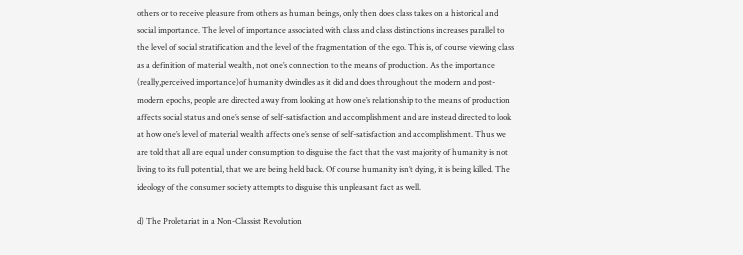others or to receive pleasure from others as human beings, only then does class takes on a historical and social importance. The level of importance associated with class and class distinctions increases parallel to the level of social stratification and the level of the fragmentation of the ego. This is, of course viewing class as a definition of material wealth, not one’s connection to the means of production. As the importance (really,perceived importance)of humanity dwindles as it did and does throughout the modern and post-modern epochs, people are directed away from looking at how one’s relationship to the means of production affects social status and one’s sense of self-satisfaction and accomplishment and are instead directed to look at how one’s level of material wealth affects one’s sense of self-satisfaction and accomplishment. Thus we are told that all are equal under consumption to disguise the fact that the vast majority of humanity is not living to its full potential, that we are being held back. Of course humanity isn’t dying, it is being killed. The ideology of the consumer society attempts to disguise this unpleasant fact as well.

d) The Proletariat in a Non-Classist Revolution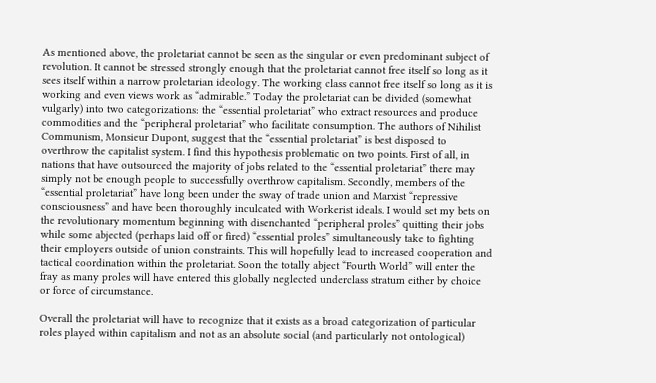As mentioned above, the proletariat cannot be seen as the singular or even predominant subject of revolution. It cannot be stressed strongly enough that the proletariat cannot free itself so long as it sees itself within a narrow proletarian ideology. The working class cannot free itself so long as it is working and even views work as “admirable.” Today the proletariat can be divided (somewhat vulgarly) into two categorizations: the “essential proletariat” who extract resources and produce commodities and the “peripheral proletariat” who facilitate consumption. The authors of Nihilist Communism, Monsieur Dupont, suggest that the “essential proletariat” is best disposed to overthrow the capitalist system. I find this hypothesis problematic on two points. First of all, in nations that have outsourced the majority of jobs related to the “essential proletariat” there may simply not be enough people to successfully overthrow capitalism. Secondly, members of the “essential proletariat” have long been under the sway of trade union and Marxist “repressive consciousness” and have been thoroughly inculcated with Workerist ideals. I would set my bets on the revolutionary momentum beginning with disenchanted “peripheral proles” quitting their jobs while some abjected (perhaps laid off or fired) “essential proles” simultaneously take to fighting their employers outside of union constraints. This will hopefully lead to increased cooperation and tactical coordination within the proletariat. Soon the totally abject “Fourth World” will enter the fray as many proles will have entered this globally neglected underclass stratum either by choice or force of circumstance.

Overall the proletariat will have to recognize that it exists as a broad categorization of particular roles played within capitalism and not as an absolute social (and particularly not ontological)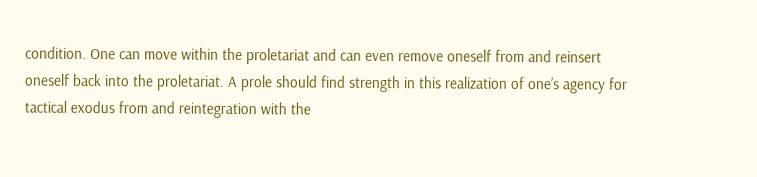condition. One can move within the proletariat and can even remove oneself from and reinsert oneself back into the proletariat. A prole should find strength in this realization of one’s agency for tactical exodus from and reintegration with the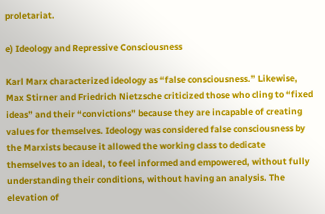proletariat.

e) Ideology and Repressive Consciousness

Karl Marx characterized ideology as “false consciousness.” Likewise, Max Stirner and Friedrich Nietzsche criticized those who cling to “fixed ideas” and their “convictions” because they are incapable of creating values for themselves. Ideology was considered false consciousness by the Marxists because it allowed the working class to dedicate themselves to an ideal, to feel informed and empowered, without fully understanding their conditions, without having an analysis. The elevation of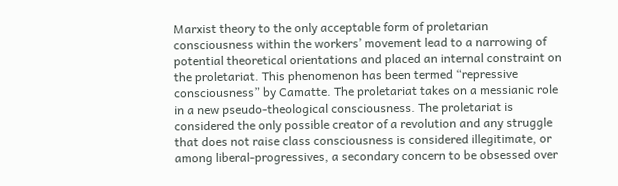Marxist theory to the only acceptable form of proletarian consciousness within the workers’ movement lead to a narrowing of potential theoretical orientations and placed an internal constraint on the proletariat. This phenomenon has been termed “repressive consciousness” by Camatte. The proletariat takes on a messianic role in a new pseudo-theological consciousness. The proletariat is considered the only possible creator of a revolution and any struggle that does not raise class consciousness is considered illegitimate, or among liberal-progressives, a secondary concern to be obsessed over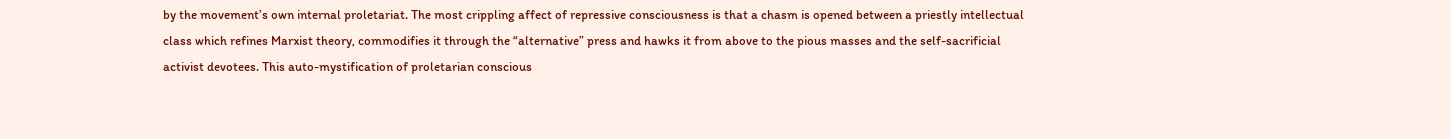by the movement’s own internal proletariat. The most crippling affect of repressive consciousness is that a chasm is opened between a priestly intellectual class which refines Marxist theory, commodifies it through the “alternative” press and hawks it from above to the pious masses and the self-sacrificial activist devotees. This auto-mystification of proletarian conscious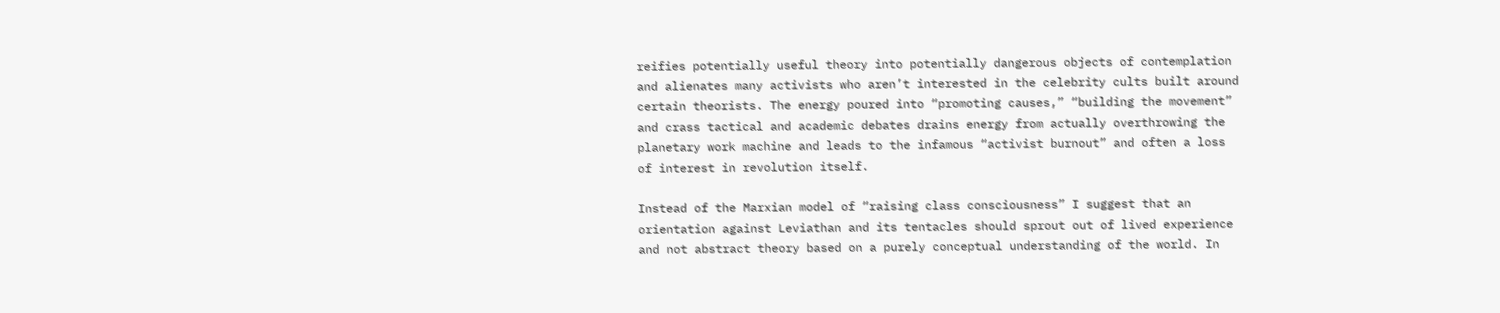reifies potentially useful theory into potentially dangerous objects of contemplation and alienates many activists who aren’t interested in the celebrity cults built around certain theorists. The energy poured into “promoting causes,” “building the movement” and crass tactical and academic debates drains energy from actually overthrowing the planetary work machine and leads to the infamous “activist burnout” and often a loss of interest in revolution itself.

Instead of the Marxian model of “raising class consciousness” I suggest that an orientation against Leviathan and its tentacles should sprout out of lived experience and not abstract theory based on a purely conceptual understanding of the world. In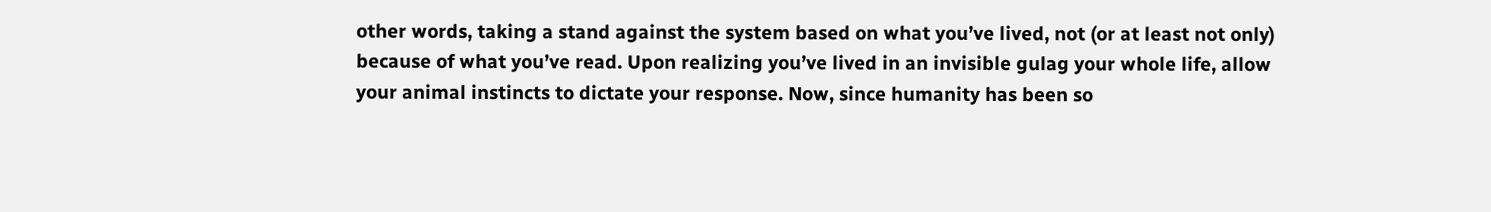other words, taking a stand against the system based on what you’ve lived, not (or at least not only) because of what you’ve read. Upon realizing you’ve lived in an invisible gulag your whole life, allow your animal instincts to dictate your response. Now, since humanity has been so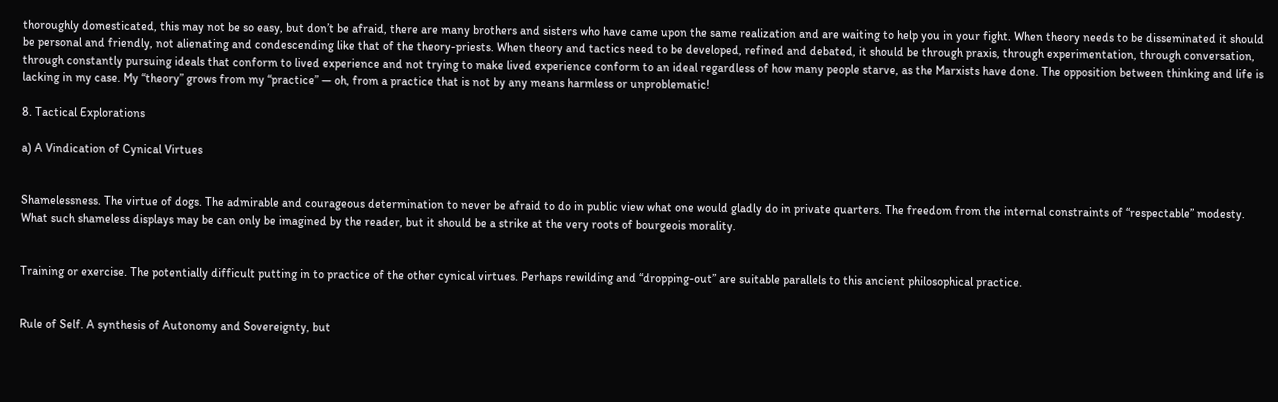thoroughly domesticated, this may not be so easy, but don’t be afraid, there are many brothers and sisters who have came upon the same realization and are waiting to help you in your fight. When theory needs to be disseminated it should be personal and friendly, not alienating and condescending like that of the theory-priests. When theory and tactics need to be developed, refined and debated, it should be through praxis, through experimentation, through conversation, through constantly pursuing ideals that conform to lived experience and not trying to make lived experience conform to an ideal regardless of how many people starve, as the Marxists have done. The opposition between thinking and life is lacking in my case. My “theory” grows from my “practice” — oh, from a practice that is not by any means harmless or unproblematic!

8. Tactical Explorations

a) A Vindication of Cynical Virtues


Shamelessness. The virtue of dogs. The admirable and courageous determination to never be afraid to do in public view what one would gladly do in private quarters. The freedom from the internal constraints of “respectable” modesty. What such shameless displays may be can only be imagined by the reader, but it should be a strike at the very roots of bourgeois morality.


Training or exercise. The potentially difficult putting in to practice of the other cynical virtues. Perhaps rewilding and “dropping-out” are suitable parallels to this ancient philosophical practice.


Rule of Self. A synthesis of Autonomy and Sovereignty, but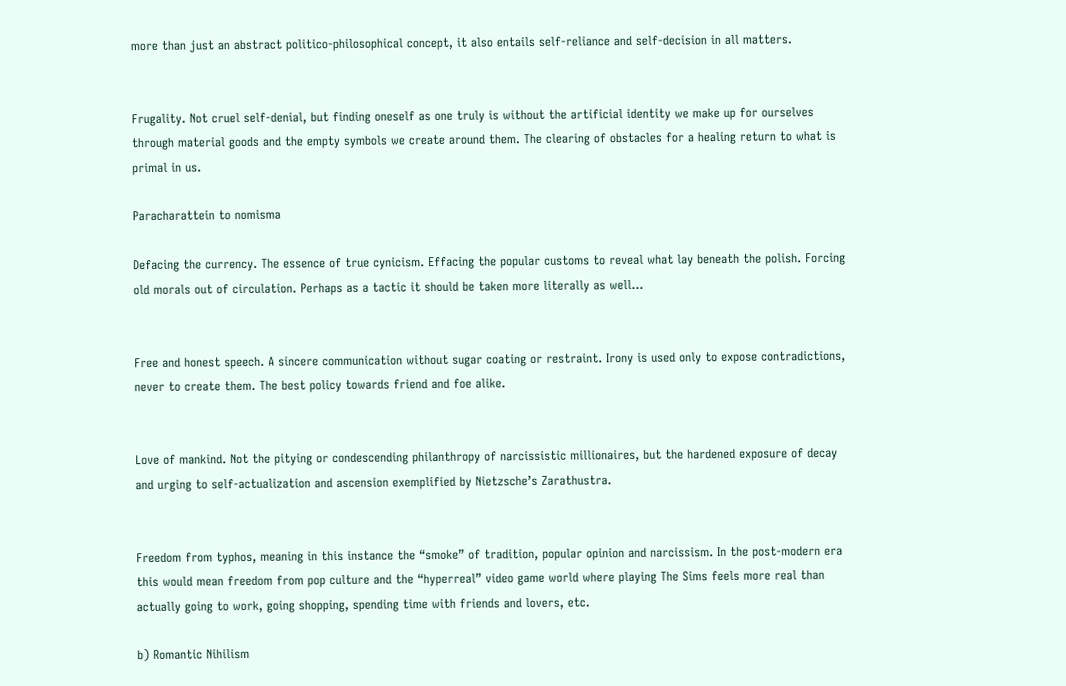more than just an abstract politico-philosophical concept, it also entails self-reliance and self-decision in all matters.


Frugality. Not cruel self-denial, but finding oneself as one truly is without the artificial identity we make up for ourselves through material goods and the empty symbols we create around them. The clearing of obstacles for a healing return to what is primal in us.

Paracharattein to nomisma

Defacing the currency. The essence of true cynicism. Effacing the popular customs to reveal what lay beneath the polish. Forcing old morals out of circulation. Perhaps as a tactic it should be taken more literally as well...


Free and honest speech. A sincere communication without sugar coating or restraint. Irony is used only to expose contradictions, never to create them. The best policy towards friend and foe alike.


Love of mankind. Not the pitying or condescending philanthropy of narcissistic millionaires, but the hardened exposure of decay and urging to self-actualization and ascension exemplified by Nietzsche’s Zarathustra.


Freedom from typhos, meaning in this instance the “smoke” of tradition, popular opinion and narcissism. In the post-modern era this would mean freedom from pop culture and the “hyperreal” video game world where playing The Sims feels more real than actually going to work, going shopping, spending time with friends and lovers, etc.

b) Romantic Nihilism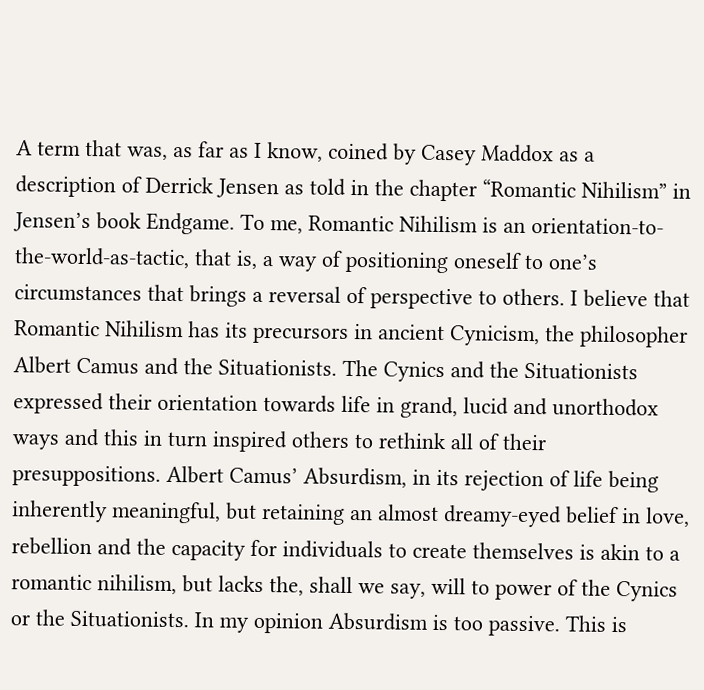A term that was, as far as I know, coined by Casey Maddox as a description of Derrick Jensen as told in the chapter “Romantic Nihilism” in Jensen’s book Endgame. To me, Romantic Nihilism is an orientation-to-the-world-as-tactic, that is, a way of positioning oneself to one’s circumstances that brings a reversal of perspective to others. I believe that Romantic Nihilism has its precursors in ancient Cynicism, the philosopher Albert Camus and the Situationists. The Cynics and the Situationists expressed their orientation towards life in grand, lucid and unorthodox ways and this in turn inspired others to rethink all of their presuppositions. Albert Camus’ Absurdism, in its rejection of life being inherently meaningful, but retaining an almost dreamy-eyed belief in love, rebellion and the capacity for individuals to create themselves is akin to a romantic nihilism, but lacks the, shall we say, will to power of the Cynics or the Situationists. In my opinion Absurdism is too passive. This is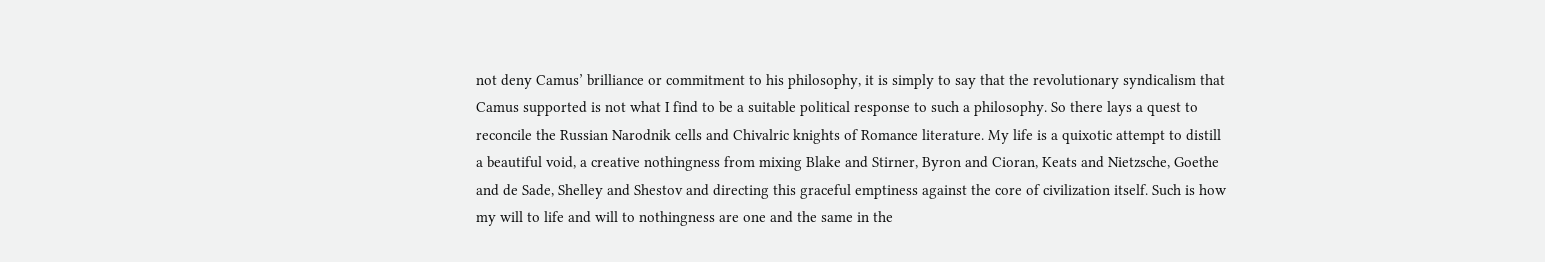not deny Camus’ brilliance or commitment to his philosophy, it is simply to say that the revolutionary syndicalism that Camus supported is not what I find to be a suitable political response to such a philosophy. So there lays a quest to reconcile the Russian Narodnik cells and Chivalric knights of Romance literature. My life is a quixotic attempt to distill a beautiful void, a creative nothingness from mixing Blake and Stirner, Byron and Cioran, Keats and Nietzsche, Goethe and de Sade, Shelley and Shestov and directing this graceful emptiness against the core of civilization itself. Such is how my will to life and will to nothingness are one and the same in the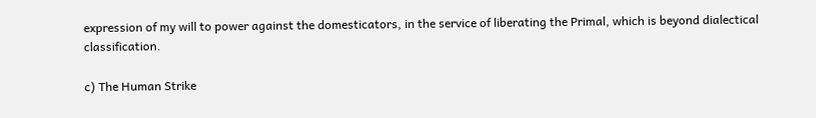expression of my will to power against the domesticators, in the service of liberating the Primal, which is beyond dialectical classification.

c) The Human Strike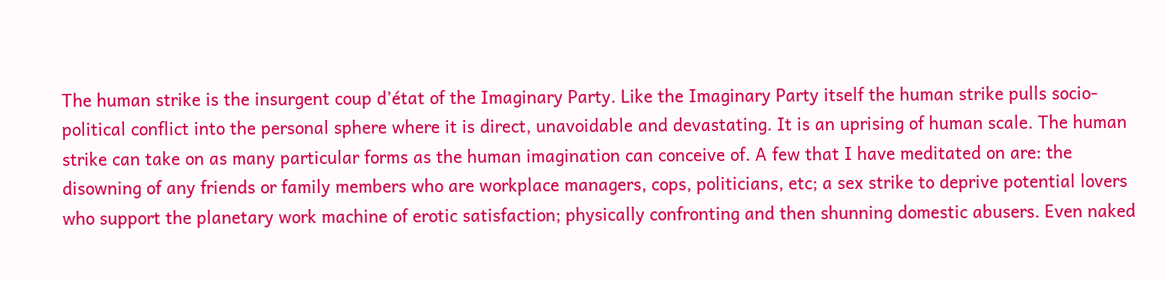The human strike is the insurgent coup d’état of the Imaginary Party. Like the Imaginary Party itself the human strike pulls socio-political conflict into the personal sphere where it is direct, unavoidable and devastating. It is an uprising of human scale. The human strike can take on as many particular forms as the human imagination can conceive of. A few that I have meditated on are: the disowning of any friends or family members who are workplace managers, cops, politicians, etc; a sex strike to deprive potential lovers who support the planetary work machine of erotic satisfaction; physically confronting and then shunning domestic abusers. Even naked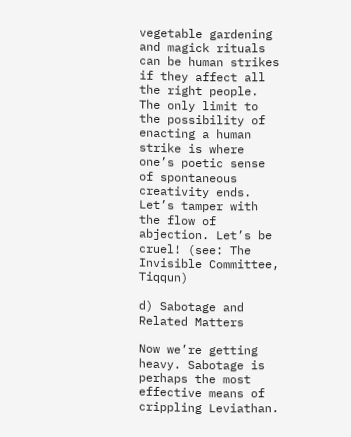vegetable gardening and magick rituals can be human strikes if they affect all the right people. The only limit to the possibility of enacting a human strike is where one’s poetic sense of spontaneous creativity ends. Let’s tamper with the flow of abjection. Let’s be cruel! (see: The Invisible Committee, Tiqqun)

d) Sabotage and Related Matters

Now we’re getting heavy. Sabotage is perhaps the most effective means of crippling Leviathan.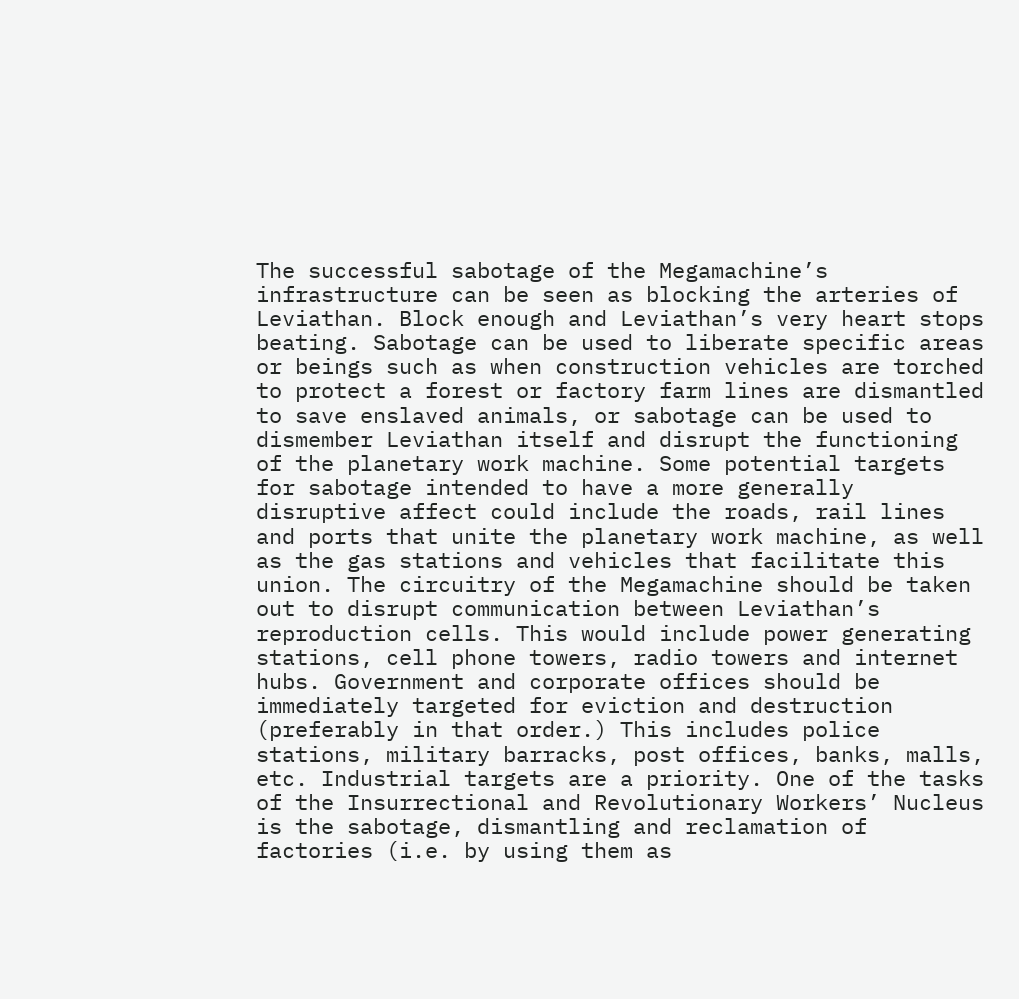The successful sabotage of the Megamachine’s infrastructure can be seen as blocking the arteries of Leviathan. Block enough and Leviathan’s very heart stops beating. Sabotage can be used to liberate specific areas or beings such as when construction vehicles are torched to protect a forest or factory farm lines are dismantled to save enslaved animals, or sabotage can be used to dismember Leviathan itself and disrupt the functioning of the planetary work machine. Some potential targets for sabotage intended to have a more generally disruptive affect could include the roads, rail lines and ports that unite the planetary work machine, as well as the gas stations and vehicles that facilitate this union. The circuitry of the Megamachine should be taken out to disrupt communication between Leviathan’s reproduction cells. This would include power generating stations, cell phone towers, radio towers and internet hubs. Government and corporate offices should be immediately targeted for eviction and destruction (preferably in that order.) This includes police stations, military barracks, post offices, banks, malls, etc. Industrial targets are a priority. One of the tasks of the Insurrectional and Revolutionary Workers’ Nucleus is the sabotage, dismantling and reclamation of factories (i.e. by using them as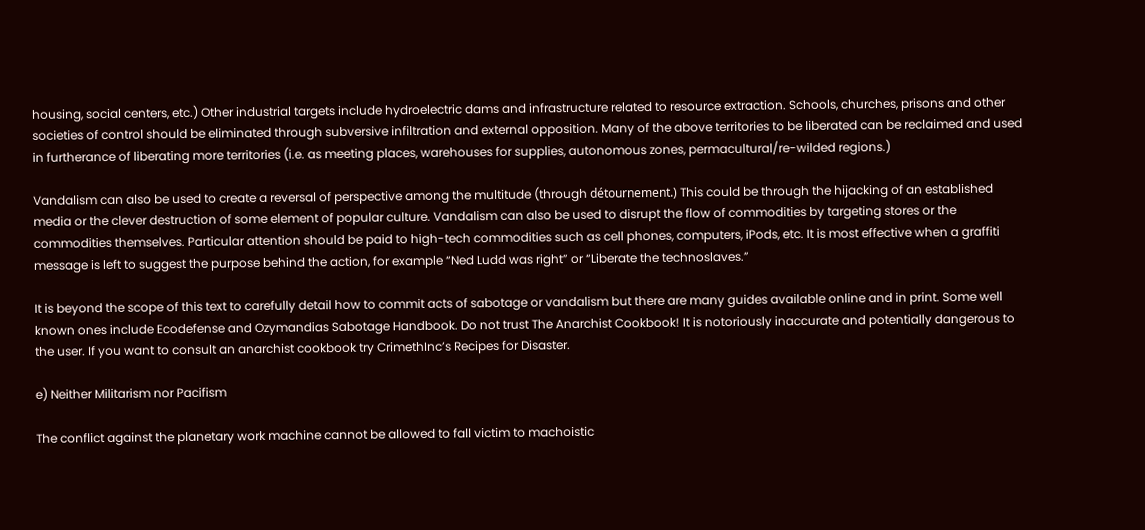housing, social centers, etc.) Other industrial targets include hydroelectric dams and infrastructure related to resource extraction. Schools, churches, prisons and other societies of control should be eliminated through subversive infiltration and external opposition. Many of the above territories to be liberated can be reclaimed and used in furtherance of liberating more territories (i.e. as meeting places, warehouses for supplies, autonomous zones, permacultural/re-wilded regions.)

Vandalism can also be used to create a reversal of perspective among the multitude (through détournement.) This could be through the hijacking of an established media or the clever destruction of some element of popular culture. Vandalism can also be used to disrupt the flow of commodities by targeting stores or the commodities themselves. Particular attention should be paid to high-tech commodities such as cell phones, computers, iPods, etc. It is most effective when a graffiti message is left to suggest the purpose behind the action, for example “Ned Ludd was right” or “Liberate the technoslaves.”

It is beyond the scope of this text to carefully detail how to commit acts of sabotage or vandalism but there are many guides available online and in print. Some well known ones include Ecodefense and Ozymandias Sabotage Handbook. Do not trust The Anarchist Cookbook! It is notoriously inaccurate and potentially dangerous to the user. If you want to consult an anarchist cookbook try CrimethInc’s Recipes for Disaster.

e) Neither Militarism nor Pacifism

The conflict against the planetary work machine cannot be allowed to fall victim to machoistic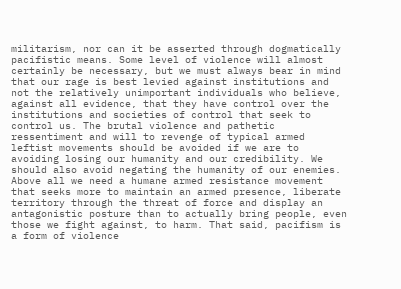militarism, nor can it be asserted through dogmatically pacifistic means. Some level of violence will almost certainly be necessary, but we must always bear in mind that our rage is best levied against institutions and not the relatively unimportant individuals who believe, against all evidence, that they have control over the institutions and societies of control that seek to control us. The brutal violence and pathetic ressentiment and will to revenge of typical armed leftist movements should be avoided if we are to avoiding losing our humanity and our credibility. We should also avoid negating the humanity of our enemies. Above all we need a humane armed resistance movement that seeks more to maintain an armed presence, liberate territory through the threat of force and display an antagonistic posture than to actually bring people, even those we fight against, to harm. That said, pacifism is a form of violence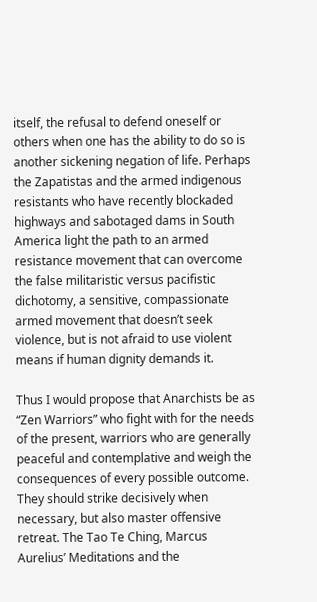itself, the refusal to defend oneself or others when one has the ability to do so is another sickening negation of life. Perhaps the Zapatistas and the armed indigenous resistants who have recently blockaded highways and sabotaged dams in South America light the path to an armed resistance movement that can overcome the false militaristic versus pacifistic dichotomy, a sensitive, compassionate armed movement that doesn’t seek violence, but is not afraid to use violent means if human dignity demands it.

Thus I would propose that Anarchists be as “Zen Warriors” who fight with for the needs of the present, warriors who are generally peaceful and contemplative and weigh the consequences of every possible outcome. They should strike decisively when necessary, but also master offensive retreat. The Tao Te Ching, Marcus Aurelius’ Meditations and the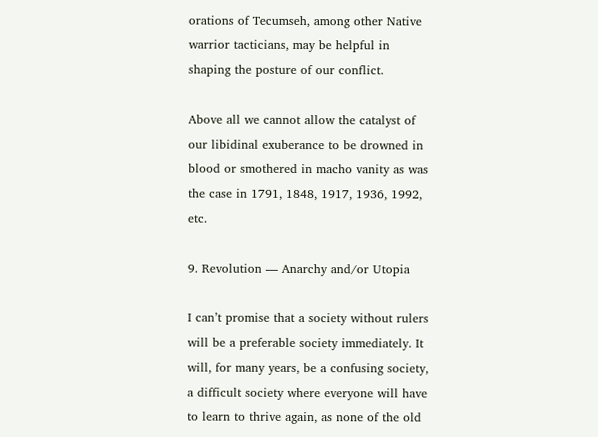orations of Tecumseh, among other Native warrior tacticians, may be helpful in shaping the posture of our conflict.

Above all we cannot allow the catalyst of our libidinal exuberance to be drowned in blood or smothered in macho vanity as was the case in 1791, 1848, 1917, 1936, 1992, etc.

9. Revolution — Anarchy and/or Utopia

I can’t promise that a society without rulers will be a preferable society immediately. It will, for many years, be a confusing society, a difficult society where everyone will have to learn to thrive again, as none of the old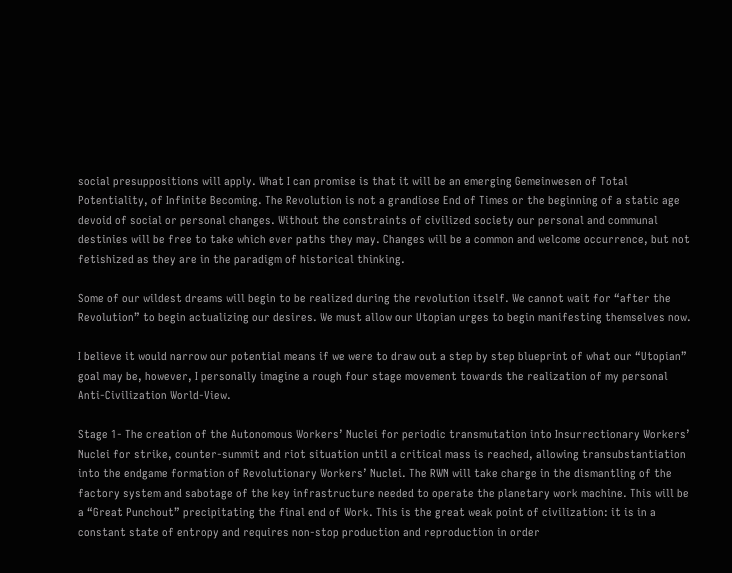social presuppositions will apply. What I can promise is that it will be an emerging Gemeinwesen of Total Potentiality, of Infinite Becoming. The Revolution is not a grandiose End of Times or the beginning of a static age devoid of social or personal changes. Without the constraints of civilized society our personal and communal destinies will be free to take which ever paths they may. Changes will be a common and welcome occurrence, but not fetishized as they are in the paradigm of historical thinking.

Some of our wildest dreams will begin to be realized during the revolution itself. We cannot wait for “after the Revolution” to begin actualizing our desires. We must allow our Utopian urges to begin manifesting themselves now.

I believe it would narrow our potential means if we were to draw out a step by step blueprint of what our “Utopian” goal may be, however, I personally imagine a rough four stage movement towards the realization of my personal Anti-Civilization World-View.

Stage 1- The creation of the Autonomous Workers’ Nuclei for periodic transmutation into Insurrectionary Workers’ Nuclei for strike, counter-summit and riot situation until a critical mass is reached, allowing transubstantiation into the endgame formation of Revolutionary Workers’ Nuclei. The RWN will take charge in the dismantling of the factory system and sabotage of the key infrastructure needed to operate the planetary work machine. This will be a “Great Punchout” precipitating the final end of Work. This is the great weak point of civilization: it is in a constant state of entropy and requires non-stop production and reproduction in order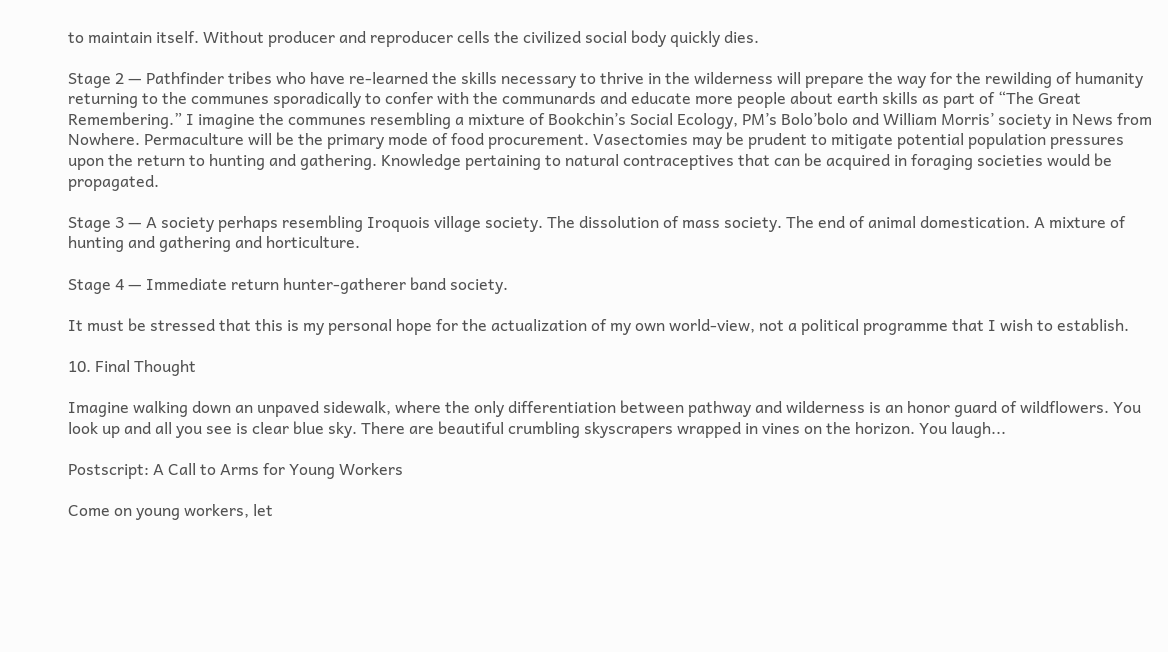to maintain itself. Without producer and reproducer cells the civilized social body quickly dies.

Stage 2 — Pathfinder tribes who have re-learned the skills necessary to thrive in the wilderness will prepare the way for the rewilding of humanity returning to the communes sporadically to confer with the communards and educate more people about earth skills as part of “The Great Remembering.” I imagine the communes resembling a mixture of Bookchin’s Social Ecology, PM’s Bolo’bolo and William Morris’ society in News from Nowhere. Permaculture will be the primary mode of food procurement. Vasectomies may be prudent to mitigate potential population pressures upon the return to hunting and gathering. Knowledge pertaining to natural contraceptives that can be acquired in foraging societies would be propagated.

Stage 3 — A society perhaps resembling Iroquois village society. The dissolution of mass society. The end of animal domestication. A mixture of hunting and gathering and horticulture.

Stage 4 — Immediate return hunter-gatherer band society.

It must be stressed that this is my personal hope for the actualization of my own world-view, not a political programme that I wish to establish.

10. Final Thought

Imagine walking down an unpaved sidewalk, where the only differentiation between pathway and wilderness is an honor guard of wildflowers. You look up and all you see is clear blue sky. There are beautiful crumbling skyscrapers wrapped in vines on the horizon. You laugh...

Postscript: A Call to Arms for Young Workers

Come on young workers, let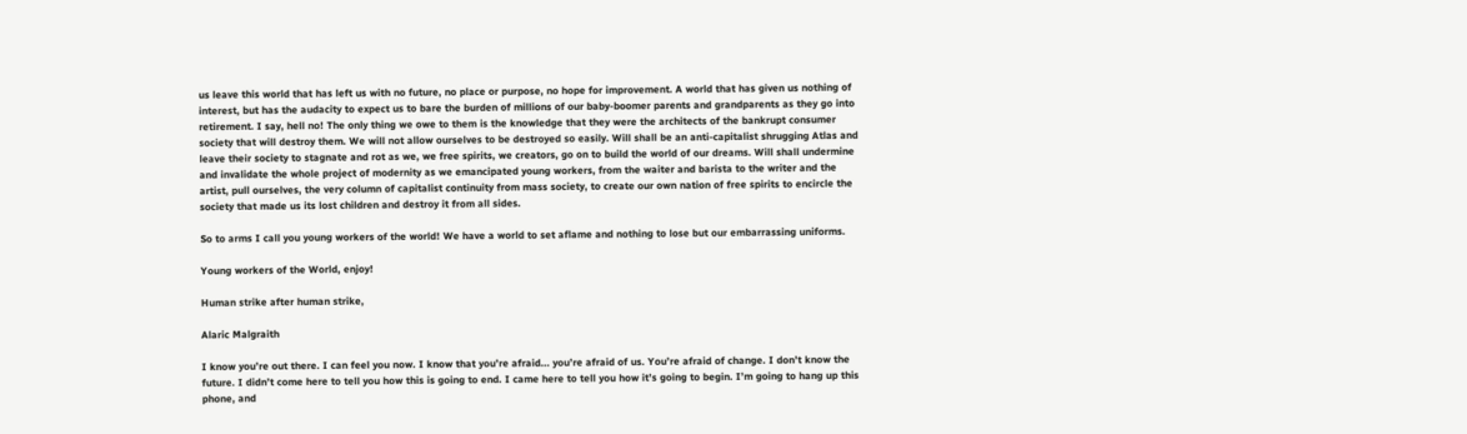us leave this world that has left us with no future, no place or purpose, no hope for improvement. A world that has given us nothing of interest, but has the audacity to expect us to bare the burden of millions of our baby-boomer parents and grandparents as they go into retirement. I say, hell no! The only thing we owe to them is the knowledge that they were the architects of the bankrupt consumer society that will destroy them. We will not allow ourselves to be destroyed so easily. Will shall be an anti-capitalist shrugging Atlas and leave their society to stagnate and rot as we, we free spirits, we creators, go on to build the world of our dreams. Will shall undermine and invalidate the whole project of modernity as we emancipated young workers, from the waiter and barista to the writer and the artist, pull ourselves, the very column of capitalist continuity from mass society, to create our own nation of free spirits to encircle the society that made us its lost children and destroy it from all sides.

So to arms I call you young workers of the world! We have a world to set aflame and nothing to lose but our embarrassing uniforms.

Young workers of the World, enjoy!

Human strike after human strike,

Alaric Malgraith

I know you’re out there. I can feel you now. I know that you’re afraid... you’re afraid of us. You’re afraid of change. I don’t know the future. I didn’t come here to tell you how this is going to end. I came here to tell you how it’s going to begin. I’m going to hang up this phone, and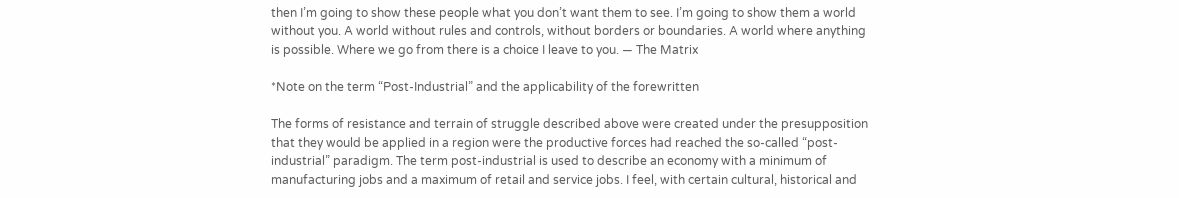then I’m going to show these people what you don’t want them to see. I’m going to show them a world without you. A world without rules and controls, without borders or boundaries. A world where anything is possible. Where we go from there is a choice I leave to you. — The Matrix

*Note on the term “Post-Industrial” and the applicability of the forewritten

The forms of resistance and terrain of struggle described above were created under the presupposition that they would be applied in a region were the productive forces had reached the so-called “post-industrial” paradigm. The term post-industrial is used to describe an economy with a minimum of manufacturing jobs and a maximum of retail and service jobs. I feel, with certain cultural, historical and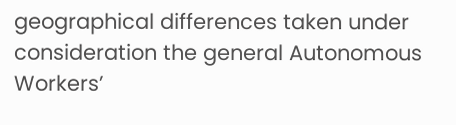geographical differences taken under consideration the general Autonomous Workers’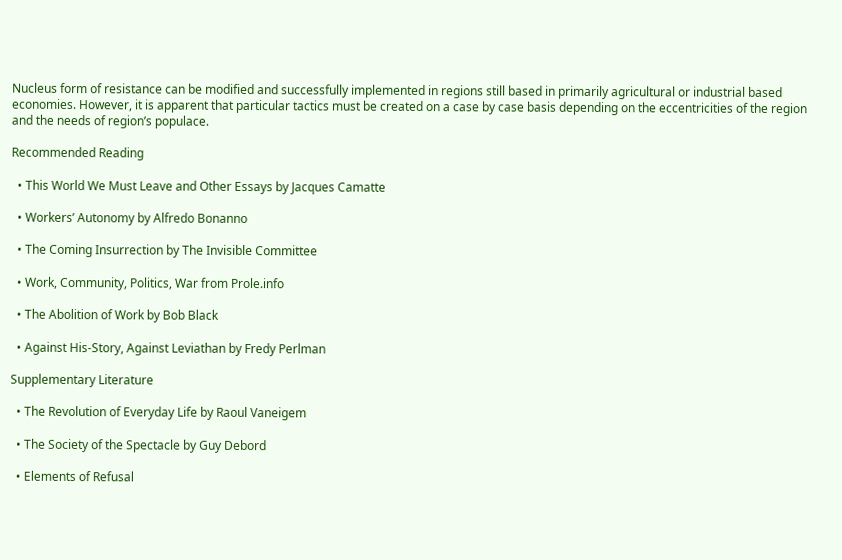Nucleus form of resistance can be modified and successfully implemented in regions still based in primarily agricultural or industrial based economies. However, it is apparent that particular tactics must be created on a case by case basis depending on the eccentricities of the region and the needs of region’s populace.

Recommended Reading

  • This World We Must Leave and Other Essays by Jacques Camatte

  • Workers’ Autonomy by Alfredo Bonanno

  • The Coming Insurrection by The Invisible Committee

  • Work, Community, Politics, War from Prole.info

  • The Abolition of Work by Bob Black

  • Against His-Story, Against Leviathan by Fredy Perlman

Supplementary Literature

  • The Revolution of Everyday Life by Raoul Vaneigem

  • The Society of the Spectacle by Guy Debord

  • Elements of Refusal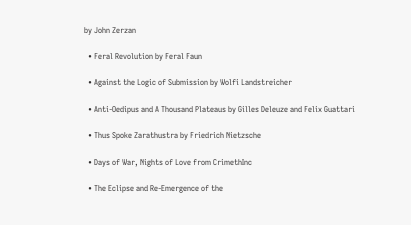by John Zerzan

  • Feral Revolution by Feral Faun

  • Against the Logic of Submission by Wolfi Landstreicher

  • Anti-Oedipus and A Thousand Plateaus by Gilles Deleuze and Felix Guattari

  • Thus Spoke Zarathustra by Friedrich Nietzsche

  • Days of War, Nights of Love from CrimethInc

  • The Eclipse and Re-Emergence of the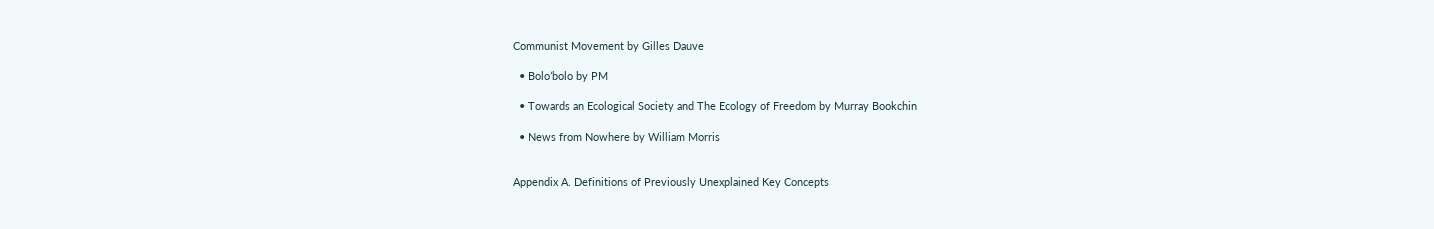Communist Movement by Gilles Dauve

  • Bolo’bolo by PM

  • Towards an Ecological Society and The Ecology of Freedom by Murray Bookchin

  • News from Nowhere by William Morris


Appendix A. Definitions of Previously Unexplained Key Concepts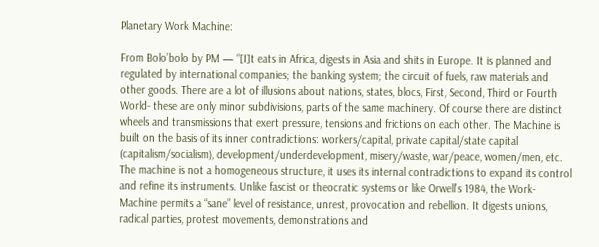Planetary Work Machine:

From Bolo’bolo by PM — “[I]t eats in Africa, digests in Asia and shits in Europe. It is planned and regulated by international companies; the banking system; the circuit of fuels, raw materials and other goods. There are a lot of illusions about nations, states, blocs, First, Second, Third or Fourth World- these are only minor subdivisions, parts of the same machinery. Of course there are distinct wheels and transmissions that exert pressure, tensions and frictions on each other. The Machine is built on the basis of its inner contradictions: workers/capital, private capital/state capital (capitalism/socialism), development/underdevelopment, misery/waste, war/peace, women/men, etc. The machine is not a homogeneous structure, it uses its internal contradictions to expand its control and refine its instruments. Unlike fascist or theocratic systems or like Orwell’s 1984, the Work-Machine permits a “sane” level of resistance, unrest, provocation and rebellion. It digests unions, radical parties, protest movements, demonstrations and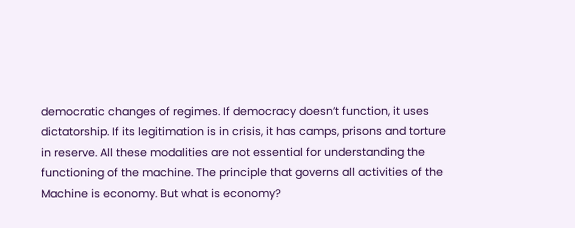democratic changes of regimes. If democracy doesn’t function, it uses dictatorship. If its legitimation is in crisis, it has camps, prisons and torture in reserve. All these modalities are not essential for understanding the functioning of the machine. The principle that governs all activities of the Machine is economy. But what is economy?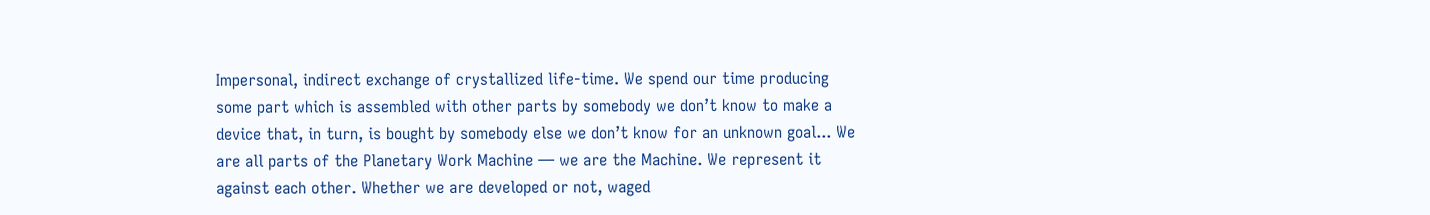Impersonal, indirect exchange of crystallized life-time. We spend our time producing some part which is assembled with other parts by somebody we don’t know to make a device that, in turn, is bought by somebody else we don’t know for an unknown goal... We are all parts of the Planetary Work Machine — we are the Machine. We represent it against each other. Whether we are developed or not, waged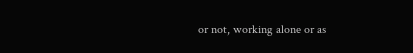or not, working alone or as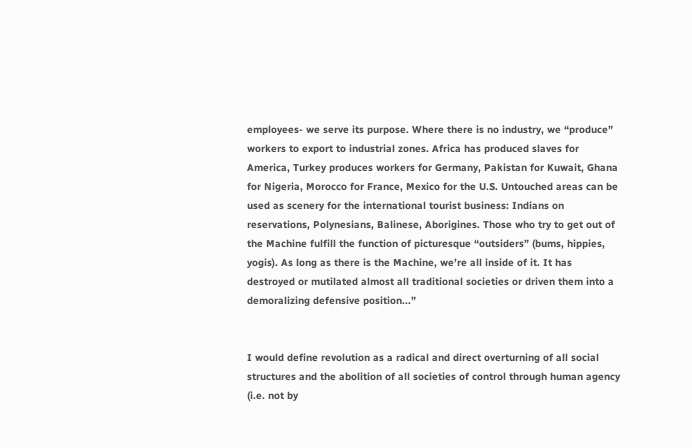employees- we serve its purpose. Where there is no industry, we “produce” workers to export to industrial zones. Africa has produced slaves for America, Turkey produces workers for Germany, Pakistan for Kuwait, Ghana for Nigeria, Morocco for France, Mexico for the U.S. Untouched areas can be used as scenery for the international tourist business: Indians on reservations, Polynesians, Balinese, Aborigines. Those who try to get out of the Machine fulfill the function of picturesque “outsiders” (bums, hippies, yogis). As long as there is the Machine, we’re all inside of it. It has destroyed or mutilated almost all traditional societies or driven them into a demoralizing defensive position...”


I would define revolution as a radical and direct overturning of all social structures and the abolition of all societies of control through human agency (i.e. not by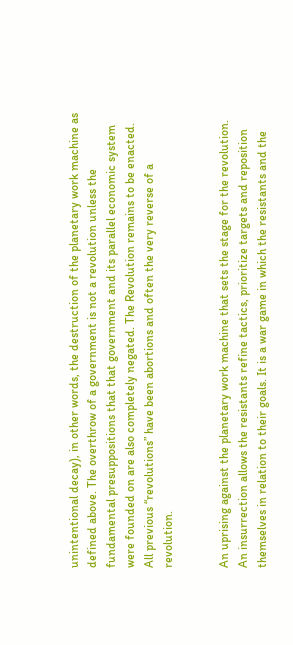unintentional decay), in other words, the destruction of the planetary work machine as defined above. The overthrow of a government is not a revolution unless the fundamental presuppositions that that government and its parallel economic system were founded on are also completely negated. The Revolution remains to be enacted. All previous “revolutions” have been abortions and often the very reverse of a revolution.


An uprising against the planetary work machine that sets the stage for the revolution. An insurrection allows the resistants refine tactics, prioritize targets and reposition themselves in relation to their goals. It is a war game in which the resistants and the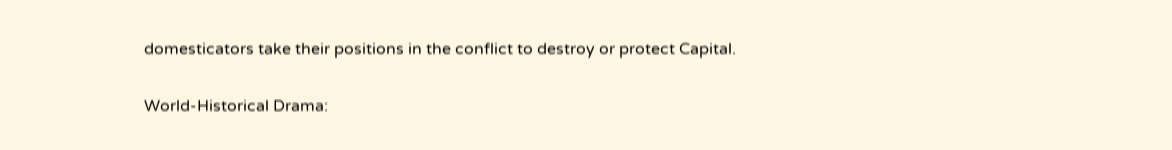domesticators take their positions in the conflict to destroy or protect Capital.

World-Historical Drama: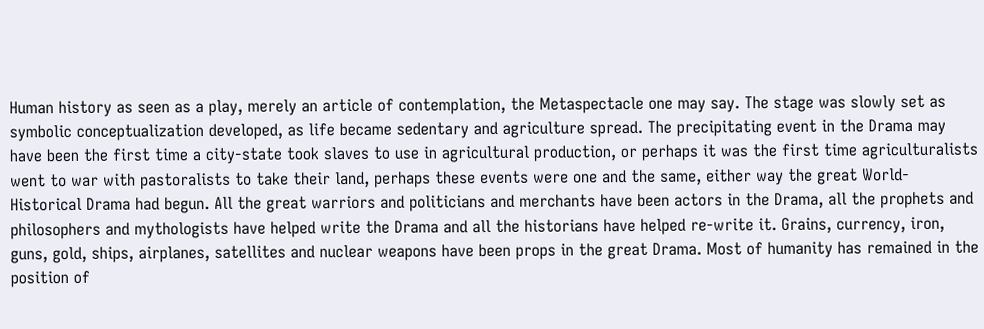Human history as seen as a play, merely an article of contemplation, the Metaspectacle one may say. The stage was slowly set as symbolic conceptualization developed, as life became sedentary and agriculture spread. The precipitating event in the Drama may have been the first time a city-state took slaves to use in agricultural production, or perhaps it was the first time agriculturalists went to war with pastoralists to take their land, perhaps these events were one and the same, either way the great World-Historical Drama had begun. All the great warriors and politicians and merchants have been actors in the Drama, all the prophets and philosophers and mythologists have helped write the Drama and all the historians have helped re-write it. Grains, currency, iron, guns, gold, ships, airplanes, satellites and nuclear weapons have been props in the great Drama. Most of humanity has remained in the position of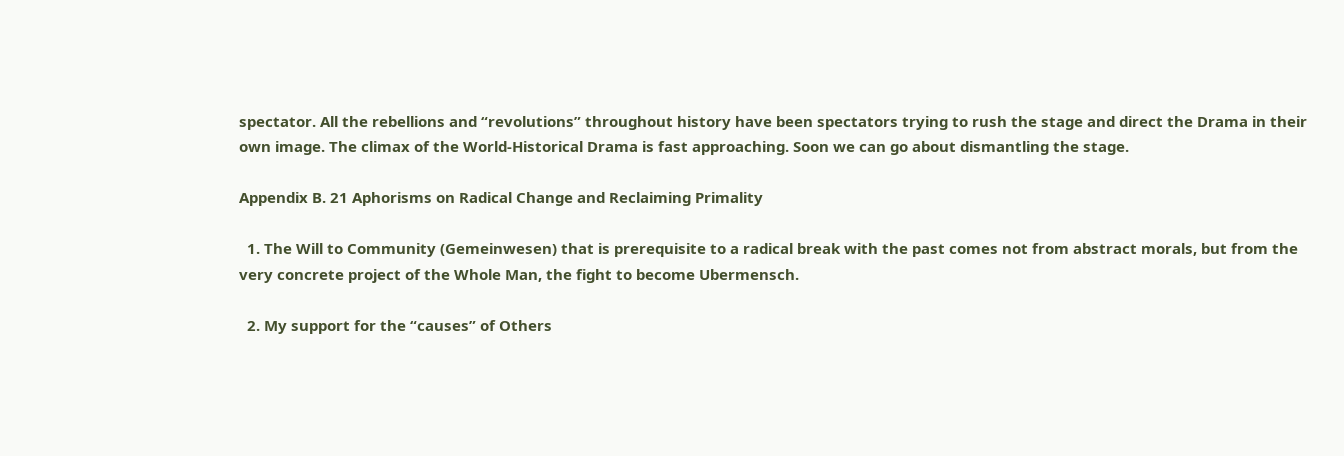spectator. All the rebellions and “revolutions” throughout history have been spectators trying to rush the stage and direct the Drama in their own image. The climax of the World-Historical Drama is fast approaching. Soon we can go about dismantling the stage.

Appendix B. 21 Aphorisms on Radical Change and Reclaiming Primality

  1. The Will to Community (Gemeinwesen) that is prerequisite to a radical break with the past comes not from abstract morals, but from the very concrete project of the Whole Man, the fight to become Ubermensch.

  2. My support for the “causes” of Others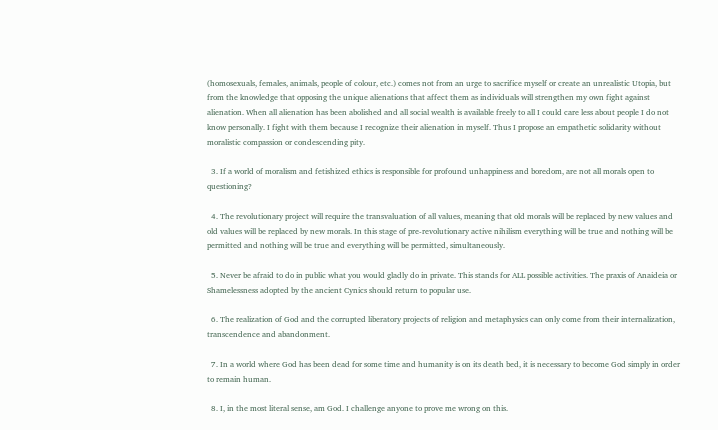(homosexuals, females, animals, people of colour, etc.) comes not from an urge to sacrifice myself or create an unrealistic Utopia, but from the knowledge that opposing the unique alienations that affect them as individuals will strengthen my own fight against alienation. When all alienation has been abolished and all social wealth is available freely to all I could care less about people I do not know personally. I fight with them because I recognize their alienation in myself. Thus I propose an empathetic solidarity without moralistic compassion or condescending pity.

  3. If a world of moralism and fetishized ethics is responsible for profound unhappiness and boredom, are not all morals open to questioning?

  4. The revolutionary project will require the transvaluation of all values, meaning that old morals will be replaced by new values and old values will be replaced by new morals. In this stage of pre-revolutionary active nihilism everything will be true and nothing will be permitted and nothing will be true and everything will be permitted, simultaneously.

  5. Never be afraid to do in public what you would gladly do in private. This stands for ALL possible activities. The praxis of Anaideia or Shamelessness adopted by the ancient Cynics should return to popular use.

  6. The realization of God and the corrupted liberatory projects of religion and metaphysics can only come from their internalization, transcendence and abandonment.

  7. In a world where God has been dead for some time and humanity is on its death bed, it is necessary to become God simply in order to remain human.

  8. I, in the most literal sense, am God. I challenge anyone to prove me wrong on this.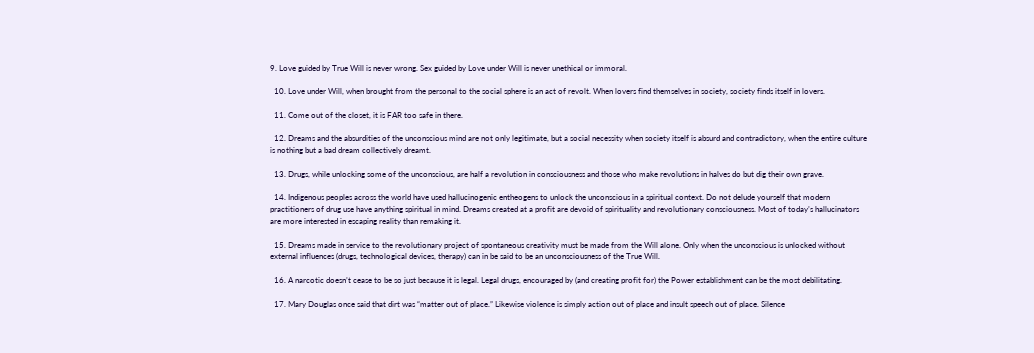9. Love guided by True Will is never wrong. Sex guided by Love under Will is never unethical or immoral.

  10. Love under Will, when brought from the personal to the social sphere is an act of revolt. When lovers find themselves in society, society finds itself in lovers.

  11. Come out of the closet, it is FAR too safe in there.

  12. Dreams and the absurdities of the unconscious mind are not only legitimate, but a social necessity when society itself is absurd and contradictory, when the entire culture is nothing but a bad dream collectively dreamt.

  13. Drugs, while unlocking some of the unconscious, are half a revolution in consciousness and those who make revolutions in halves do but dig their own grave.

  14. Indigenous peoples across the world have used hallucinogenic entheogens to unlock the unconscious in a spiritual context. Do not delude yourself that modern practitioners of drug use have anything spiritual in mind. Dreams created at a profit are devoid of spirituality and revolutionary consciousness. Most of today’s hallucinators are more interested in escaping reality than remaking it.

  15. Dreams made in service to the revolutionary project of spontaneous creativity must be made from the Will alone. Only when the unconscious is unlocked without external influences (drugs, technological devices, therapy) can in be said to be an unconsciousness of the True Will.

  16. A narcotic doesn’t cease to be so just because it is legal. Legal drugs, encouraged by (and creating profit for) the Power establishment can be the most debilitating.

  17. Mary Douglas once said that dirt was “matter out of place.” Likewise violence is simply action out of place and insult speech out of place. Silence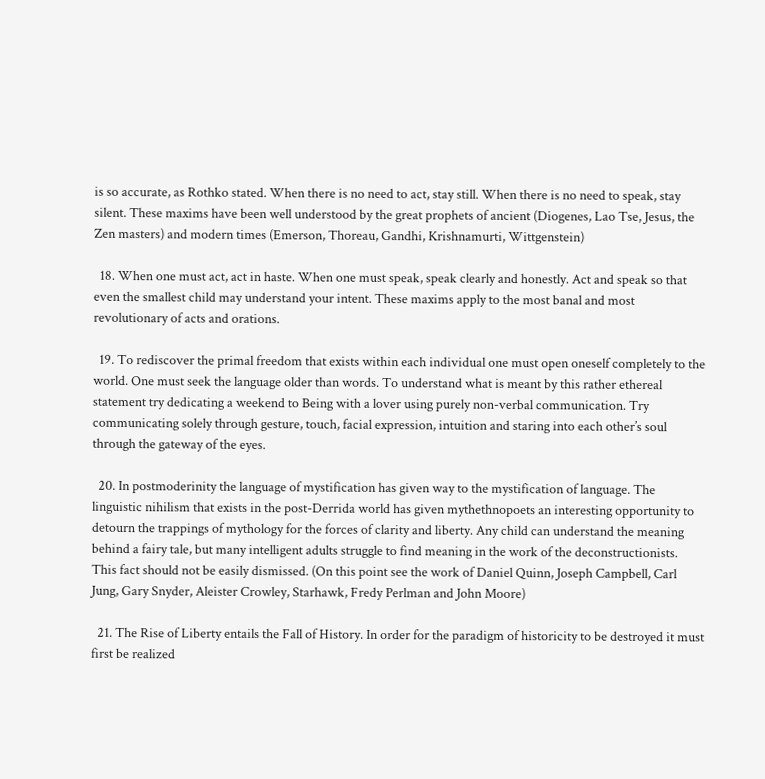is so accurate, as Rothko stated. When there is no need to act, stay still. When there is no need to speak, stay silent. These maxims have been well understood by the great prophets of ancient (Diogenes, Lao Tse, Jesus, the Zen masters) and modern times (Emerson, Thoreau, Gandhi, Krishnamurti, Wittgenstein)

  18. When one must act, act in haste. When one must speak, speak clearly and honestly. Act and speak so that even the smallest child may understand your intent. These maxims apply to the most banal and most revolutionary of acts and orations.

  19. To rediscover the primal freedom that exists within each individual one must open oneself completely to the world. One must seek the language older than words. To understand what is meant by this rather ethereal statement try dedicating a weekend to Being with a lover using purely non-verbal communication. Try communicating solely through gesture, touch, facial expression, intuition and staring into each other’s soul through the gateway of the eyes.

  20. In postmoderinity the language of mystification has given way to the mystification of language. The linguistic nihilism that exists in the post-Derrida world has given mythethnopoets an interesting opportunity to detourn the trappings of mythology for the forces of clarity and liberty. Any child can understand the meaning behind a fairy tale, but many intelligent adults struggle to find meaning in the work of the deconstructionists. This fact should not be easily dismissed. (On this point see the work of Daniel Quinn, Joseph Campbell, Carl Jung, Gary Snyder, Aleister Crowley, Starhawk, Fredy Perlman and John Moore)

  21. The Rise of Liberty entails the Fall of History. In order for the paradigm of historicity to be destroyed it must first be realized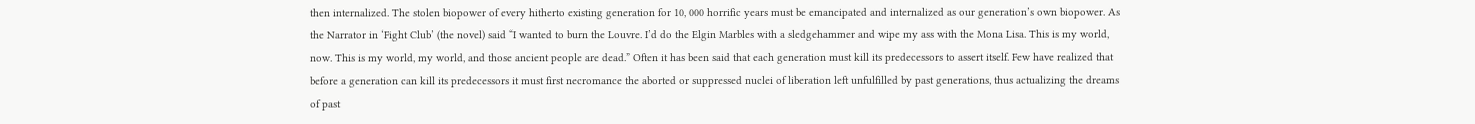then internalized. The stolen biopower of every hitherto existing generation for 10, 000 horrific years must be emancipated and internalized as our generation’s own biopower. As the Narrator in ‘Fight Club’ (the novel) said “I wanted to burn the Louvre. I’d do the Elgin Marbles with a sledgehammer and wipe my ass with the Mona Lisa. This is my world, now. This is my world, my world, and those ancient people are dead.” Often it has been said that each generation must kill its predecessors to assert itself. Few have realized that before a generation can kill its predecessors it must first necromance the aborted or suppressed nuclei of liberation left unfulfilled by past generations, thus actualizing the dreams of past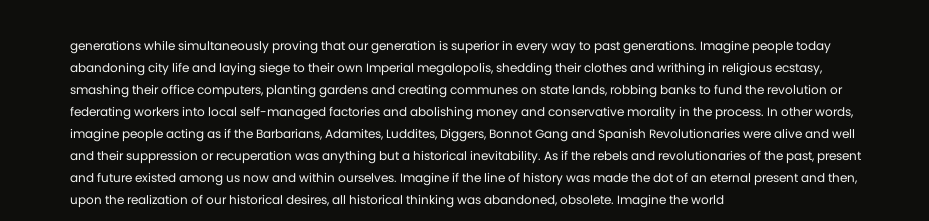generations while simultaneously proving that our generation is superior in every way to past generations. Imagine people today abandoning city life and laying siege to their own Imperial megalopolis, shedding their clothes and writhing in religious ecstasy, smashing their office computers, planting gardens and creating communes on state lands, robbing banks to fund the revolution or federating workers into local self-managed factories and abolishing money and conservative morality in the process. In other words, imagine people acting as if the Barbarians, Adamites, Luddites, Diggers, Bonnot Gang and Spanish Revolutionaries were alive and well and their suppression or recuperation was anything but a historical inevitability. As if the rebels and revolutionaries of the past, present and future existed among us now and within ourselves. Imagine if the line of history was made the dot of an eternal present and then, upon the realization of our historical desires, all historical thinking was abandoned, obsolete. Imagine the world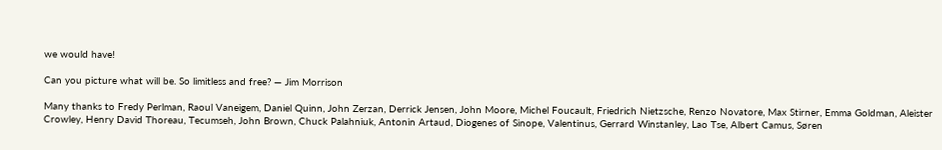we would have!

Can you picture what will be. So limitless and free? — Jim Morrison

Many thanks to Fredy Perlman, Raoul Vaneigem, Daniel Quinn, John Zerzan, Derrick Jensen, John Moore, Michel Foucault, Friedrich Nietzsche, Renzo Novatore, Max Stirner, Emma Goldman, Aleister Crowley, Henry David Thoreau, Tecumseh, John Brown, Chuck Palahniuk, Antonin Artaud, Diogenes of Sinope, Valentinus, Gerrard Winstanley, Lao Tse, Albert Camus, Søren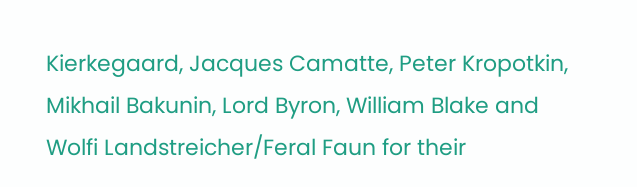Kierkegaard, Jacques Camatte, Peter Kropotkin, Mikhail Bakunin, Lord Byron, William Blake and Wolfi Landstreicher/Feral Faun for their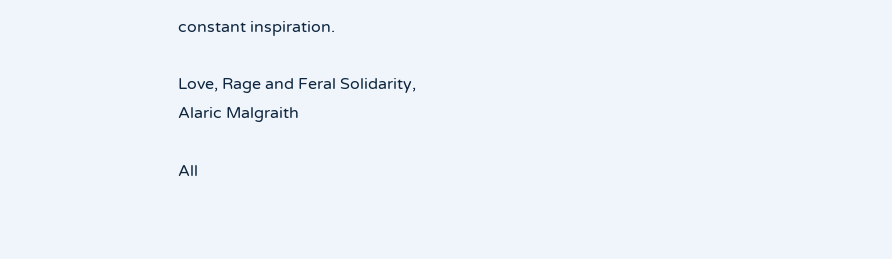constant inspiration.

Love, Rage and Feral Solidarity,
Alaric Malgraith

All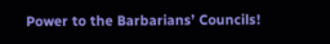Power to the Barbarians’ Councils!